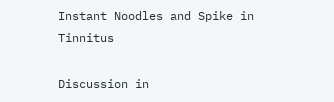Instant Noodles and Spike in Tinnitus

Discussion in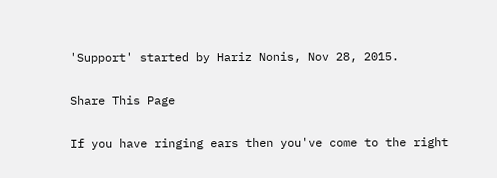'Support' started by Hariz Nonis, Nov 28, 2015.

Share This Page

If you have ringing ears then you've come to the right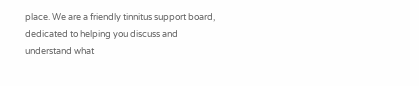place. We are a friendly tinnitus support board, dedicated to helping you discuss and understand what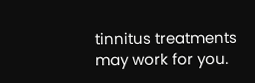tinnitus treatments may work for you.